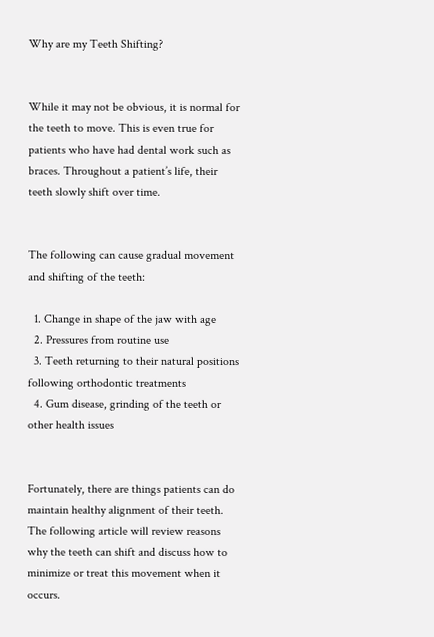Why are my Teeth Shifting?


While it may not be obvious, it is normal for the teeth to move. This is even true for patients who have had dental work such as braces. Throughout a patient’s life, their teeth slowly shift over time.


The following can cause gradual movement and shifting of the teeth:

  1. Change in shape of the jaw with age
  2. Pressures from routine use
  3. Teeth returning to their natural positions following orthodontic treatments
  4. Gum disease, grinding of the teeth or other health issues


Fortunately, there are things patients can do maintain healthy alignment of their teeth. The following article will review reasons why the teeth can shift and discuss how to minimize or treat this movement when it occurs.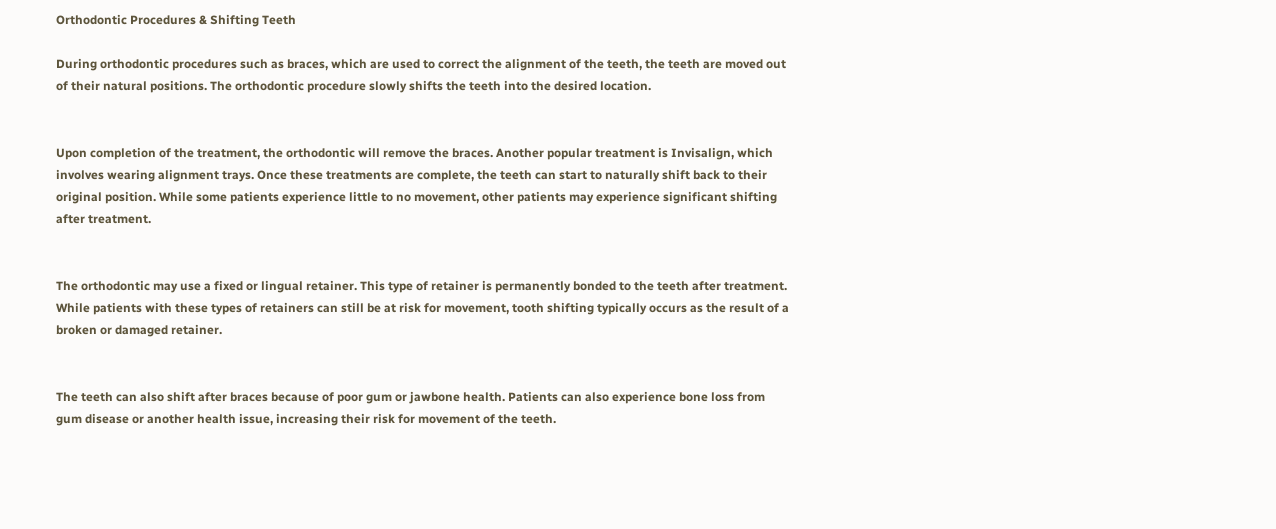Orthodontic Procedures & Shifting Teeth

During orthodontic procedures such as braces, which are used to correct the alignment of the teeth, the teeth are moved out of their natural positions. The orthodontic procedure slowly shifts the teeth into the desired location.


Upon completion of the treatment, the orthodontic will remove the braces. Another popular treatment is Invisalign, which involves wearing alignment trays. Once these treatments are complete, the teeth can start to naturally shift back to their original position. While some patients experience little to no movement, other patients may experience significant shifting after treatment.


The orthodontic may use a fixed or lingual retainer. This type of retainer is permanently bonded to the teeth after treatment. While patients with these types of retainers can still be at risk for movement, tooth shifting typically occurs as the result of a broken or damaged retainer.


The teeth can also shift after braces because of poor gum or jawbone health. Patients can also experience bone loss from gum disease or another health issue, increasing their risk for movement of the teeth.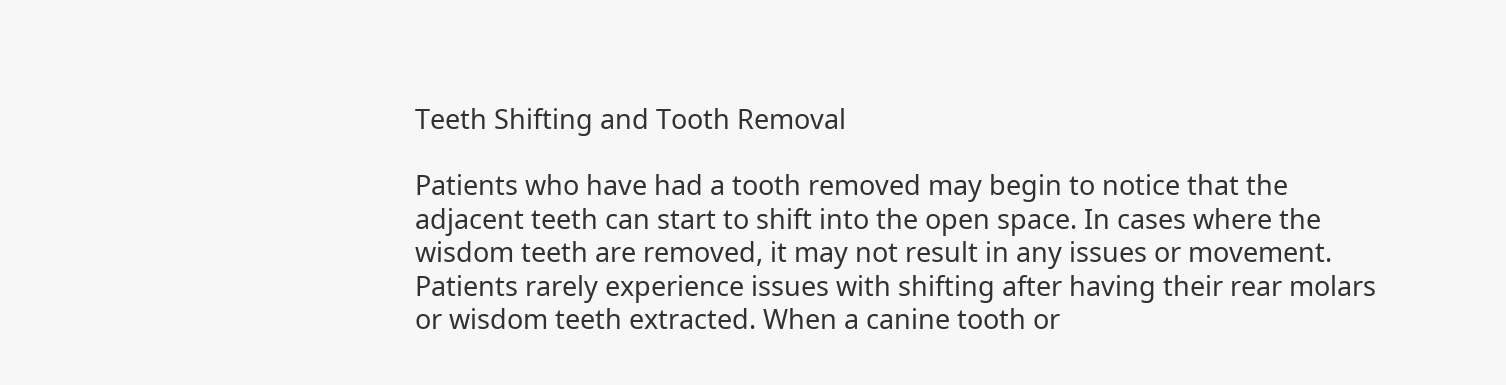Teeth Shifting and Tooth Removal

Patients who have had a tooth removed may begin to notice that the adjacent teeth can start to shift into the open space. In cases where the wisdom teeth are removed, it may not result in any issues or movement. Patients rarely experience issues with shifting after having their rear molars or wisdom teeth extracted. When a canine tooth or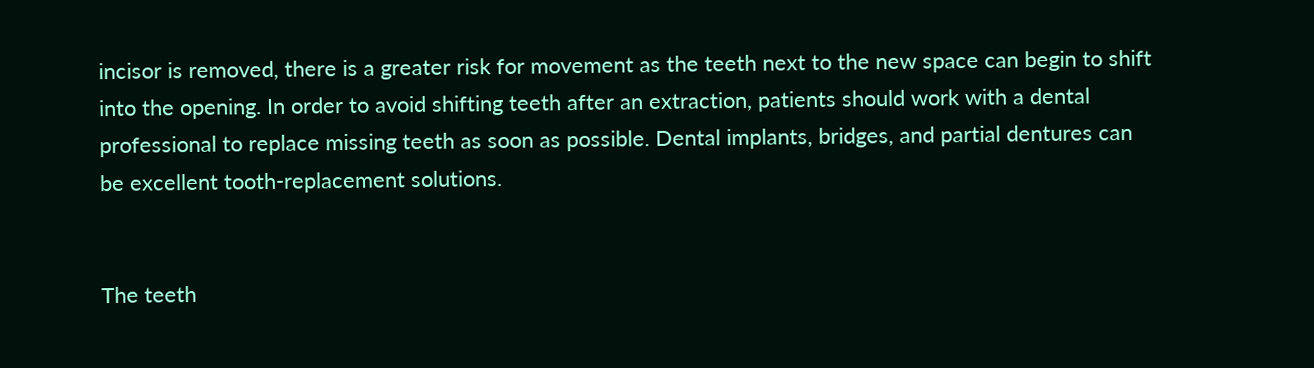incisor is removed, there is a greater risk for movement as the teeth next to the new space can begin to shift into the opening. In order to avoid shifting teeth after an extraction, patients should work with a dental professional to replace missing teeth as soon as possible. Dental implants, bridges, and partial dentures can be excellent tooth-replacement solutions.


The teeth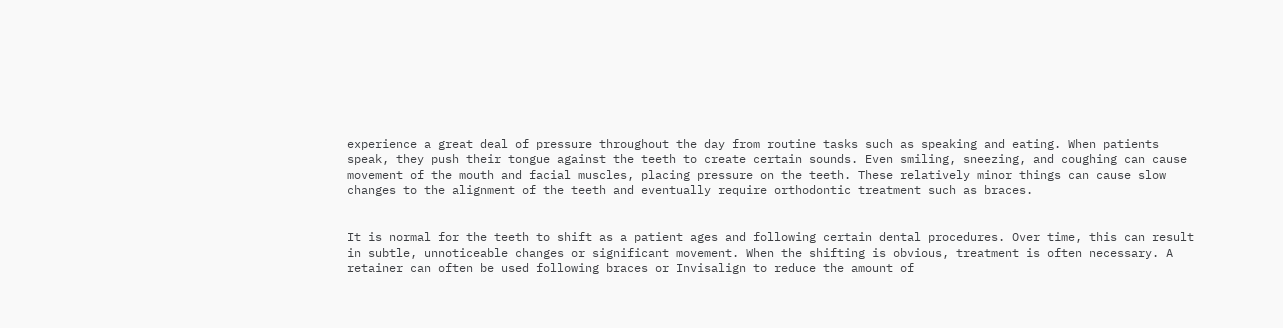experience a great deal of pressure throughout the day from routine tasks such as speaking and eating. When patients speak, they push their tongue against the teeth to create certain sounds. Even smiling, sneezing, and coughing can cause movement of the mouth and facial muscles, placing pressure on the teeth. These relatively minor things can cause slow changes to the alignment of the teeth and eventually require orthodontic treatment such as braces.


It is normal for the teeth to shift as a patient ages and following certain dental procedures. Over time, this can result in subtle, unnoticeable changes or significant movement. When the shifting is obvious, treatment is often necessary. A retainer can often be used following braces or Invisalign to reduce the amount of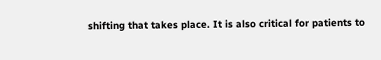shifting that takes place. It is also critical for patients to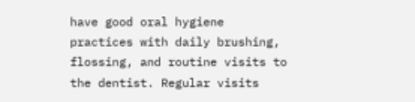have good oral hygiene practices with daily brushing, flossing, and routine visits to the dentist. Regular visits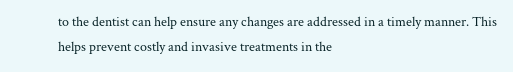to the dentist can help ensure any changes are addressed in a timely manner. This helps prevent costly and invasive treatments in the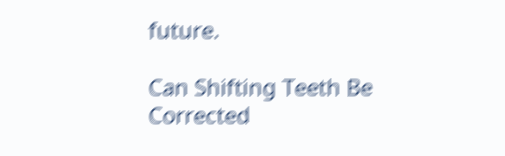future.

Can Shifting Teeth Be Corrected